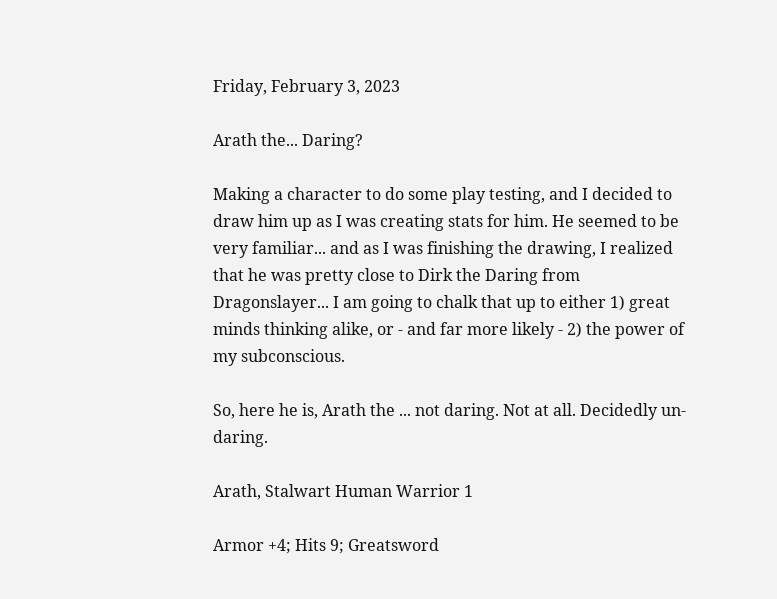Friday, February 3, 2023

Arath the... Daring?

Making a character to do some play testing, and I decided to draw him up as I was creating stats for him. He seemed to be very familiar... and as I was finishing the drawing, I realized that he was pretty close to Dirk the Daring from Dragonslayer... I am going to chalk that up to either 1) great minds thinking alike, or - and far more likely - 2) the power of my subconscious.

So, here he is, Arath the ... not daring. Not at all. Decidedly un-daring.

Arath, Stalwart Human Warrior 1

Armor +4; Hits 9; Greatsword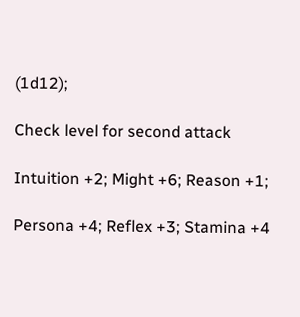(1d12);

Check level for second attack

Intuition +2; Might +6; Reason +1;

Persona +4; Reflex +3; Stamina +4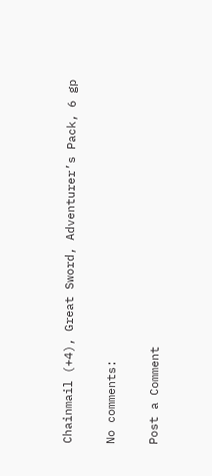Chainmail (+4), Great Sword, Adventurer’s Pack, 6 gp

No comments:

Post a Comment